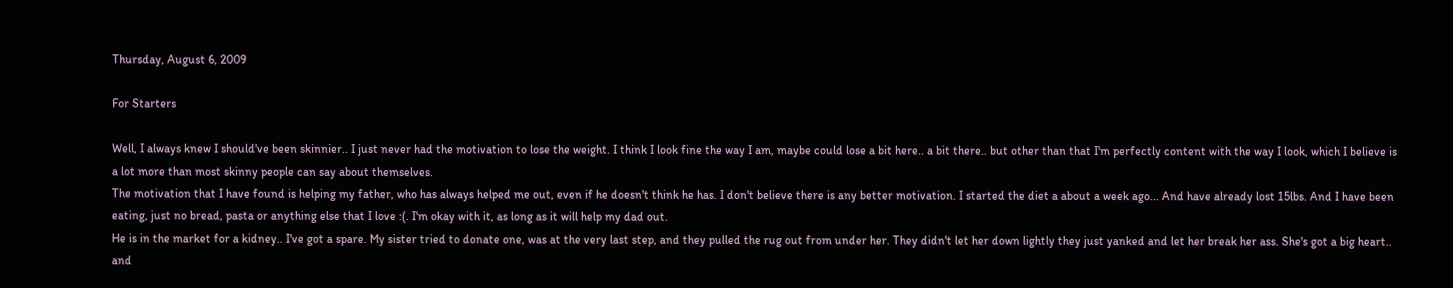Thursday, August 6, 2009

For Starters

Well, I always knew I should've been skinnier.. I just never had the motivation to lose the weight. I think I look fine the way I am, maybe could lose a bit here.. a bit there.. but other than that I'm perfectly content with the way I look, which I believe is a lot more than most skinny people can say about themselves.
The motivation that I have found is helping my father, who has always helped me out, even if he doesn't think he has. I don't believe there is any better motivation. I started the diet a about a week ago... And have already lost 15lbs. And I have been eating, just no bread, pasta or anything else that I love :(. I'm okay with it, as long as it will help my dad out.
He is in the market for a kidney.. I've got a spare. My sister tried to donate one, was at the very last step, and they pulled the rug out from under her. They didn't let her down lightly they just yanked and let her break her ass. She's got a big heart.. and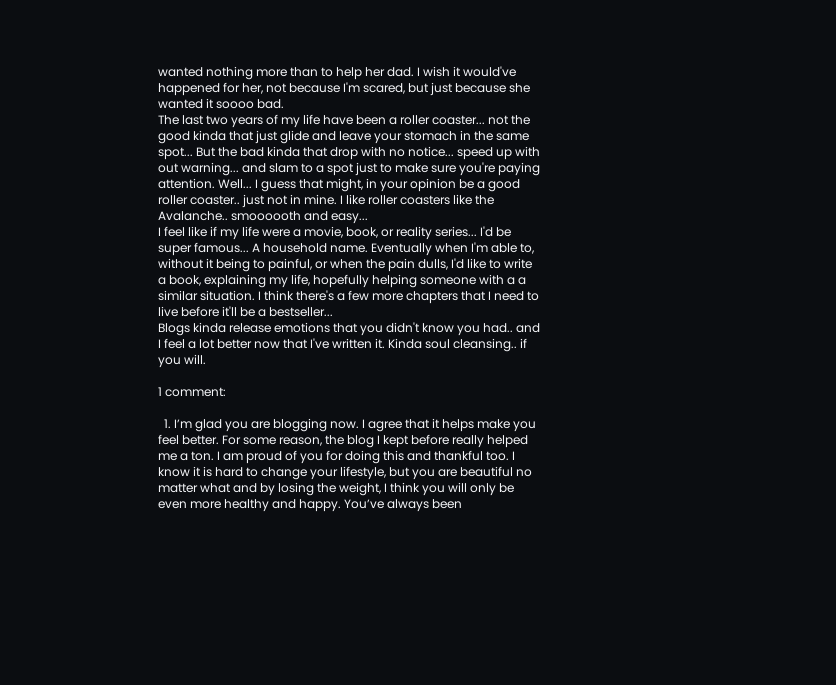wanted nothing more than to help her dad. I wish it would've happened for her, not because I'm scared, but just because she wanted it soooo bad.
The last two years of my life have been a roller coaster... not the good kinda that just glide and leave your stomach in the same spot... But the bad kinda that drop with no notice... speed up with out warning... and slam to a spot just to make sure you're paying attention. Well... I guess that might, in your opinion be a good roller coaster.. just not in mine. I like roller coasters like the Avalanche.. smoooooth and easy...
I feel like if my life were a movie, book, or reality series... I'd be super famous... A household name. Eventually when I'm able to, without it being to painful, or when the pain dulls, I'd like to write a book, explaining my life, hopefully helping someone with a a similar situation. I think there's a few more chapters that I need to live before it'll be a bestseller...
Blogs kinda release emotions that you didn't know you had.. and I feel a lot better now that I've written it. Kinda soul cleansing.. if you will.

1 comment:

  1. I’m glad you are blogging now. I agree that it helps make you feel better. For some reason, the blog I kept before really helped me a ton. I am proud of you for doing this and thankful too. I know it is hard to change your lifestyle, but you are beautiful no matter what and by losing the weight, I think you will only be even more healthy and happy. You’ve always been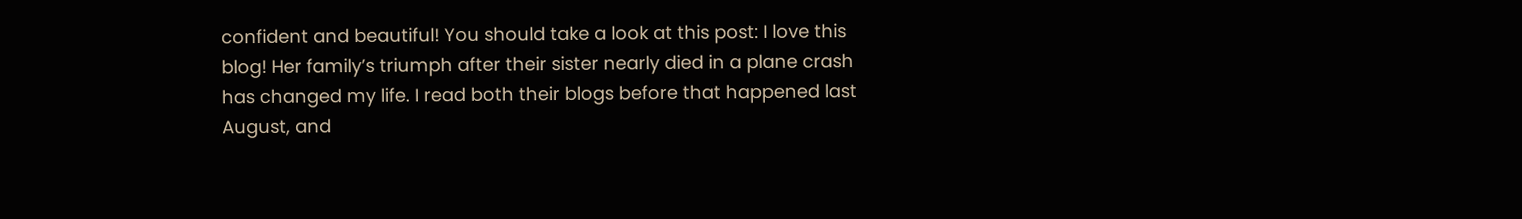confident and beautiful! You should take a look at this post: I love this blog! Her family’s triumph after their sister nearly died in a plane crash has changed my life. I read both their blogs before that happened last August, and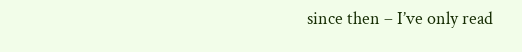since then – I’ve only read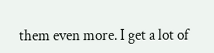them even more. I get a lot of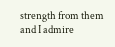strength from them and I admire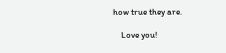how true they are.

    Love you!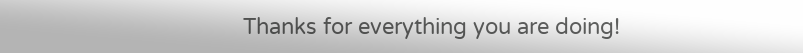Thanks for everything you are doing!